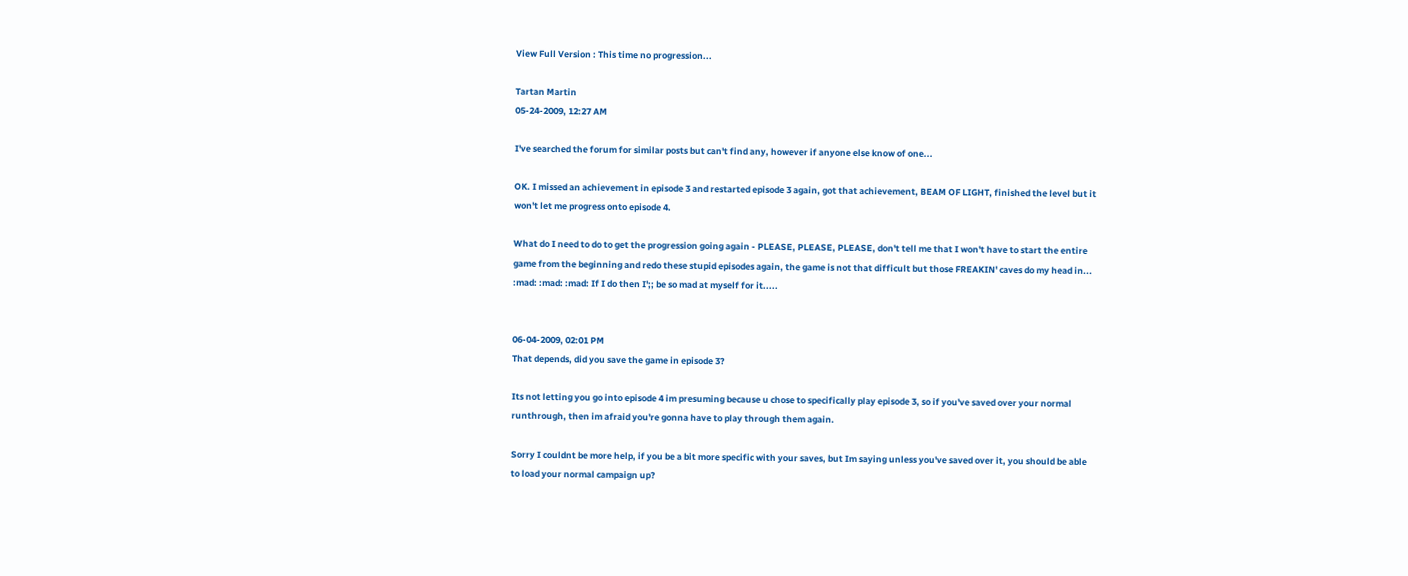View Full Version : This time no progression...

Tartan Martin
05-24-2009, 12:27 AM

I've searched the forum for similar posts but can't find any, however if anyone else know of one...

OK. I missed an achievement in episode 3 and restarted episode 3 again, got that achievement, BEAM OF LIGHT, finished the level but it won't let me progress onto episode 4.

What do I need to do to get the progression going again - PLEASE, PLEASE, PLEASE, don't tell me that I won't have to start the entire game from the beginning and redo these stupid episodes again, the game is not that difficult but those FREAKIN' caves do my head in... :mad: :mad: :mad: If I do then I';; be so mad at myself for it.....


06-04-2009, 02:01 PM
That depends, did you save the game in episode 3?

Its not letting you go into episode 4 im presuming because u chose to specifically play episode 3, so if you've saved over your normal runthrough, then im afraid you're gonna have to play through them again.

Sorry I couldnt be more help, if you be a bit more specific with your saves, but Im saying unless you've saved over it, you should be able to load your normal campaign up?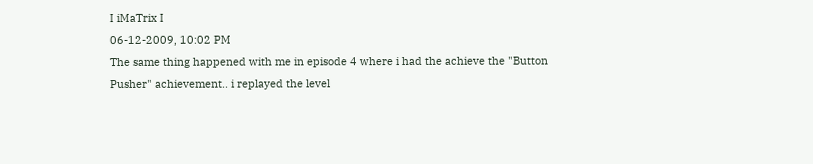I iMaTrix I
06-12-2009, 10:02 PM
The same thing happened with me in episode 4 where i had the achieve the "Button Pusher" achievement.. i replayed the level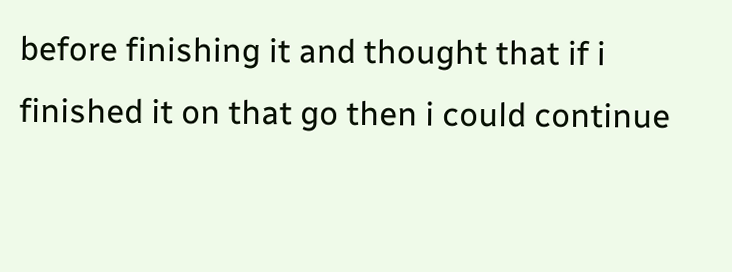before finishing it and thought that if i finished it on that go then i could continue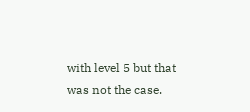with level 5 but that was not the case.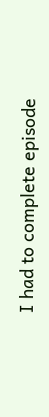I had to complete episode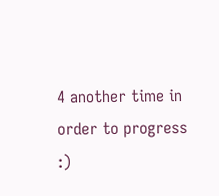4 another time in order to progress :)